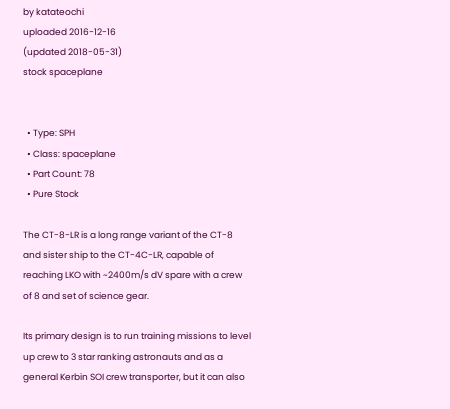by katateochi
uploaded 2016-12-16
(updated 2018-05-31)
stock spaceplane


  • Type: SPH
  • Class: spaceplane
  • Part Count: 78
  • Pure Stock

The CT-8-LR is a long range variant of the CT-8 and sister ship to the CT-4C-LR, capable of reaching LKO with ~2400m/s dV spare with a crew of 8 and set of science gear.

Its primary design is to run training missions to level up crew to 3 star ranking astronauts and as a general Kerbin SOI crew transporter, but it can also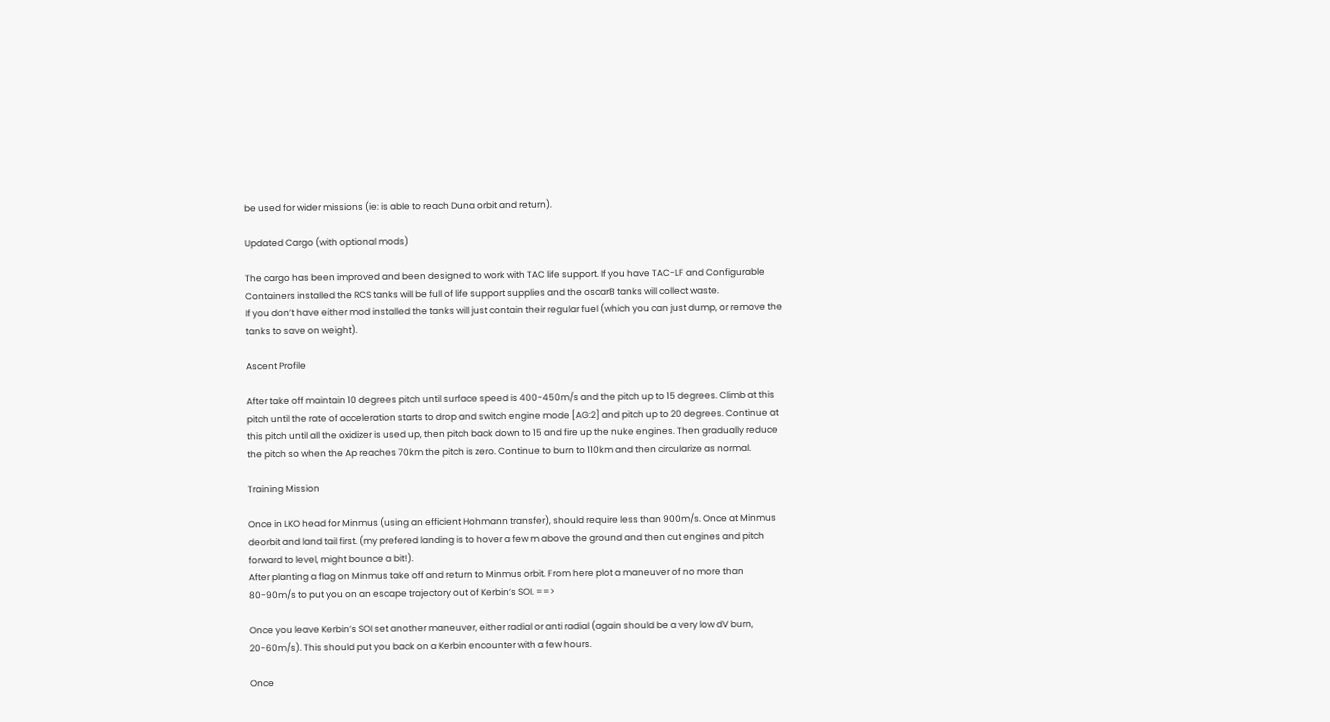be used for wider missions (ie: is able to reach Duna orbit and return).

Updated Cargo (with optional mods)

The cargo has been improved and been designed to work with TAC life support. If you have TAC-LF and Configurable Containers installed the RCS tanks will be full of life support supplies and the oscarB tanks will collect waste.
If you don’t have either mod installed the tanks will just contain their regular fuel (which you can just dump, or remove the tanks to save on weight).

Ascent Profile

After take off maintain 10 degrees pitch until surface speed is 400-450m/s and the pitch up to 15 degrees. Climb at this pitch until the rate of acceleration starts to drop and switch engine mode [AG:2] and pitch up to 20 degrees. Continue at this pitch until all the oxidizer is used up, then pitch back down to 15 and fire up the nuke engines. Then gradually reduce the pitch so when the Ap reaches 70km the pitch is zero. Continue to burn to 110km and then circularize as normal.

Training Mission

Once in LKO head for Minmus (using an efficient Hohmann transfer), should require less than 900m/s. Once at Minmus deorbit and land tail first. (my prefered landing is to hover a few m above the ground and then cut engines and pitch forward to level, might bounce a bit!).
After planting a flag on Minmus take off and return to Minmus orbit. From here plot a maneuver of no more than 80-90m/s to put you on an escape trajectory out of Kerbin’s SOI. ==>

Once you leave Kerbin’s SOI set another maneuver, either radial or anti radial (again should be a very low dV burn, 20-60m/s). This should put you back on a Kerbin encounter with a few hours.

Once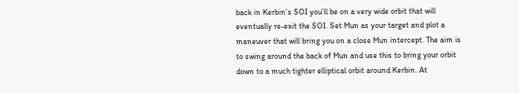back in Kerbin’s SOI you’ll be on a very wide orbit that will eventually re-exit the SOI. Set Mun as your target and plot a maneuver that will bring you on a close Mun intercept. The aim is to swing around the back of Mun and use this to bring your orbit down to a much tighter elliptical orbit around Kerbin. At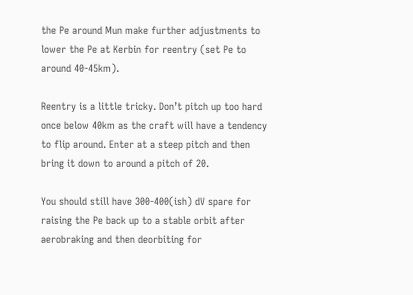the Pe around Mun make further adjustments to lower the Pe at Kerbin for reentry (set Pe to around 40-45km).

Reentry is a little tricky. Don’t pitch up too hard once below 40km as the craft will have a tendency to flip around. Enter at a steep pitch and then bring it down to around a pitch of 20.

You should still have 300-400(ish) dV spare for raising the Pe back up to a stable orbit after aerobraking and then deorbiting for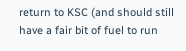return to KSC (and should still have a fair bit of fuel to run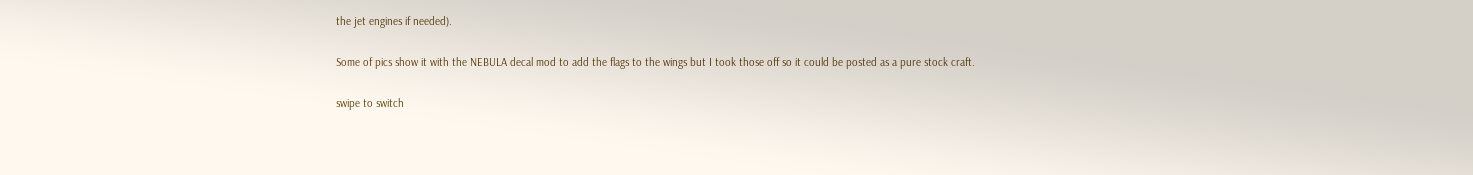the jet engines if needed).

Some of pics show it with the NEBULA decal mod to add the flags to the wings but I took those off so it could be posted as a pure stock craft.

swipe to switch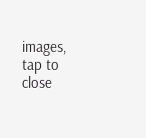images, tap to close